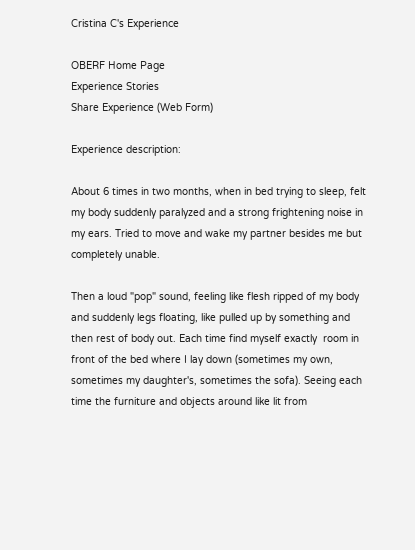Cristina C's Experience

OBERF Home Page
Experience Stories
Share Experience (Web Form)

Experience description:

About 6 times in two months, when in bed trying to sleep, felt my body suddenly paralyzed and a strong frightening noise in my ears. Tried to move and wake my partner besides me but completely unable.

Then a loud "pop" sound, feeling like flesh ripped of my body and suddenly legs floating, like pulled up by something and then rest of body out. Each time find myself exactly  room in front of the bed where I lay down (sometimes my own, sometimes my daughter's, sometimes the sofa). Seeing each time the furniture and objects around like lit from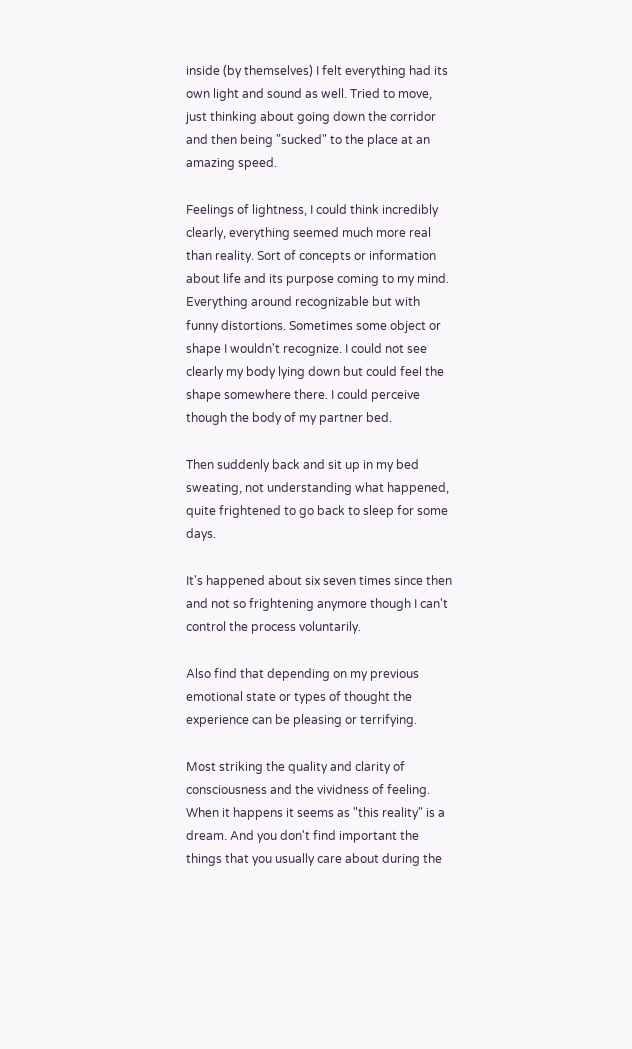inside (by themselves) I felt everything had its own light and sound as well. Tried to move, just thinking about going down the corridor and then being "sucked" to the place at an amazing speed.

Feelings of lightness, I could think incredibly clearly, everything seemed much more real than reality. Sort of concepts or information about life and its purpose coming to my mind.  Everything around recognizable but with funny distortions. Sometimes some object or shape I wouldn't recognize. I could not see clearly my body lying down but could feel the shape somewhere there. I could perceive though the body of my partner bed.

Then suddenly back and sit up in my bed sweating, not understanding what happened, quite frightened to go back to sleep for some days.

It's happened about six seven times since then and not so frightening anymore though I can't control the process voluntarily.

Also find that depending on my previous emotional state or types of thought the experience can be pleasing or terrifying.

Most striking the quality and clarity of consciousness and the vividness of feeling. When it happens it seems as "this reality" is a dream. And you don't find important the things that you usually care about during the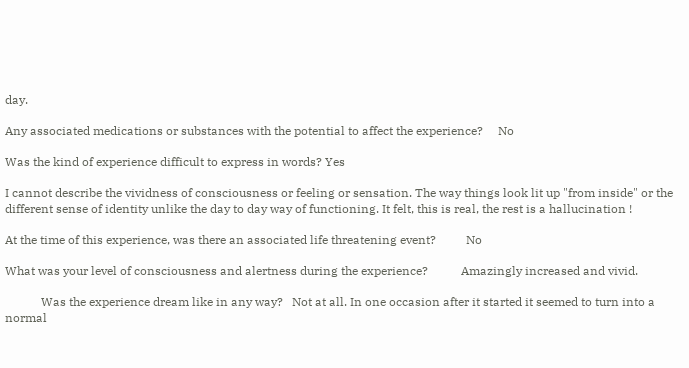day.

Any associated medications or substances with the potential to affect the experience?     No

Was the kind of experience difficult to express in words? Yes

I cannot describe the vividness of consciousness or feeling or sensation. The way things look lit up "from inside" or the different sense of identity unlike the day to day way of functioning. It felt, this is real, the rest is a hallucination !

At the time of this experience, was there an associated life threatening event?          No

What was your level of consciousness and alertness during the experience?           Amazingly increased and vivid.

            Was the experience dream like in any way?   Not at all. In one occasion after it started it seemed to turn into a normal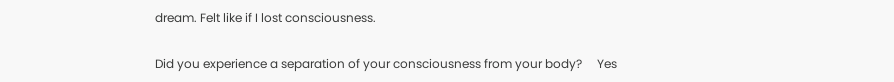dream. Felt like if I lost consciousness.

Did you experience a separation of your consciousness from your body?     Yes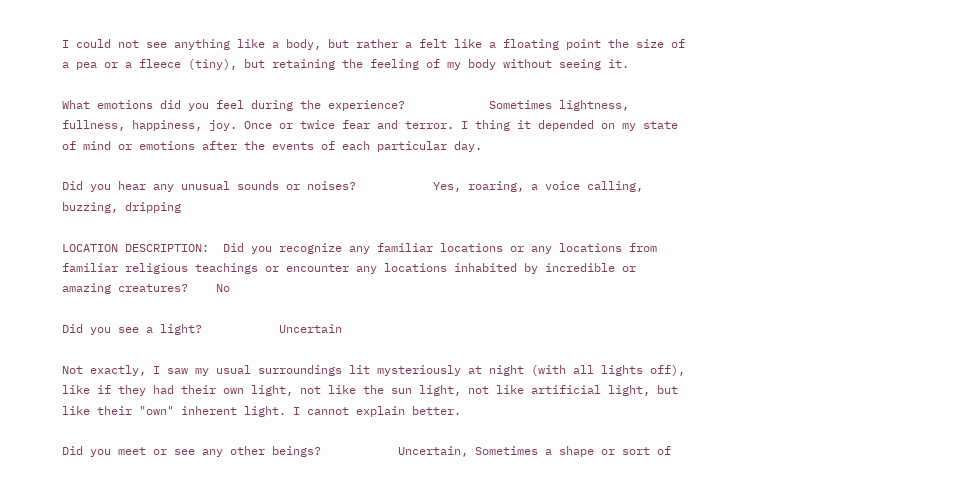I could not see anything like a body, but rather a felt like a floating point the size of a pea or a fleece (tiny), but retaining the feeling of my body without seeing it.

What emotions did you feel during the experience?            Sometimes lightness, fullness, happiness, joy. Once or twice fear and terror. I thing it depended on my state of mind or emotions after the events of each particular day.

Did you hear any unusual sounds or noises?           Yes, roaring, a voice calling, buzzing, dripping

LOCATION DESCRIPTION:  Did you recognize any familiar locations or any locations from familiar religious teachings or encounter any locations inhabited by incredible or amazing creatures?    No

Did you see a light?           Uncertain

Not exactly, I saw my usual surroundings lit mysteriously at night (with all lights off), like if they had their own light, not like the sun light, not like artificial light, but like their "own" inherent light. I cannot explain better.

Did you meet or see any other beings?           Uncertain, Sometimes a shape or sort of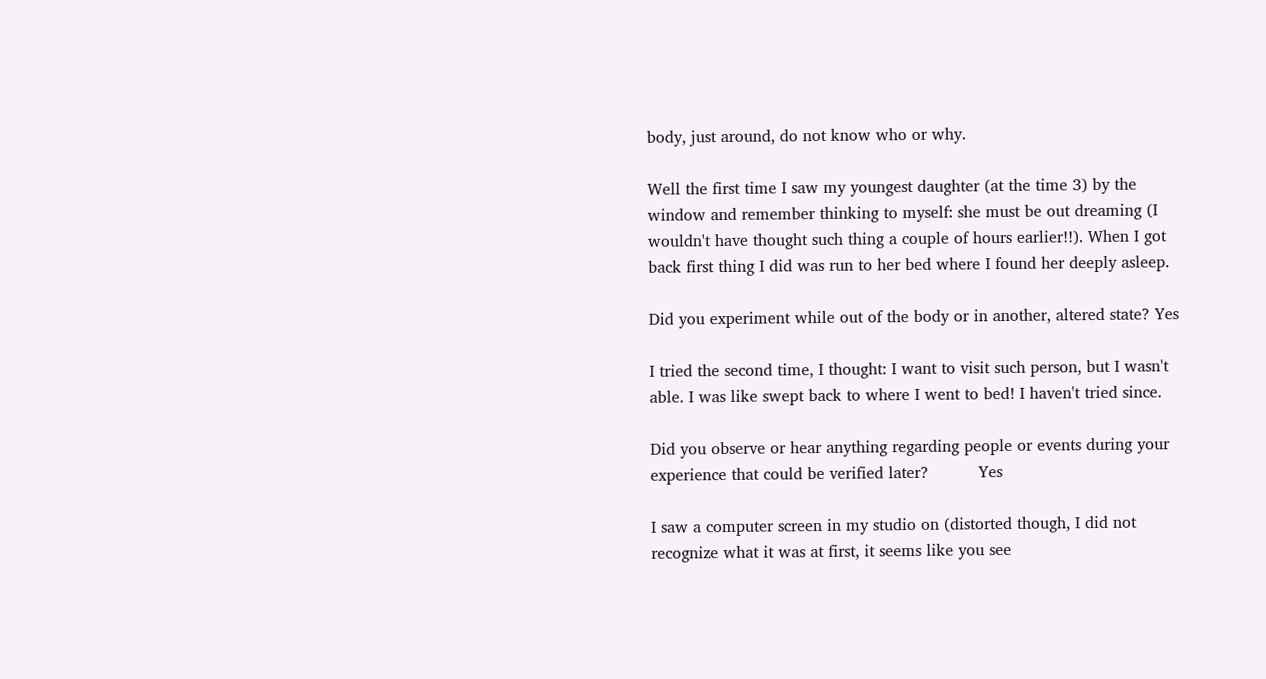body, just around, do not know who or why.

Well the first time I saw my youngest daughter (at the time 3) by the window and remember thinking to myself: she must be out dreaming (I wouldn't have thought such thing a couple of hours earlier!!). When I got back first thing I did was run to her bed where I found her deeply asleep.

Did you experiment while out of the body or in another, altered state? Yes

I tried the second time, I thought: I want to visit such person, but I wasn't able. I was like swept back to where I went to bed! I haven't tried since.

Did you observe or hear anything regarding people or events during your experience that could be verified later?          Yes

I saw a computer screen in my studio on (distorted though, I did not recognize what it was at first, it seems like you see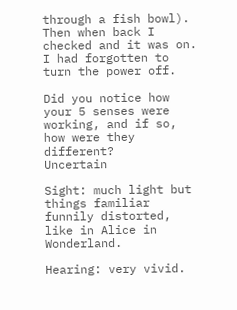through a fish bowl). Then when back I checked and it was on. I had forgotten to turn the power off.

Did you notice how your 5 senses were working, and if so, how were they different?          Uncertain

Sight: much light but things familiar funnily distorted, like in Alice in Wonderland.

Hearing: very vivid.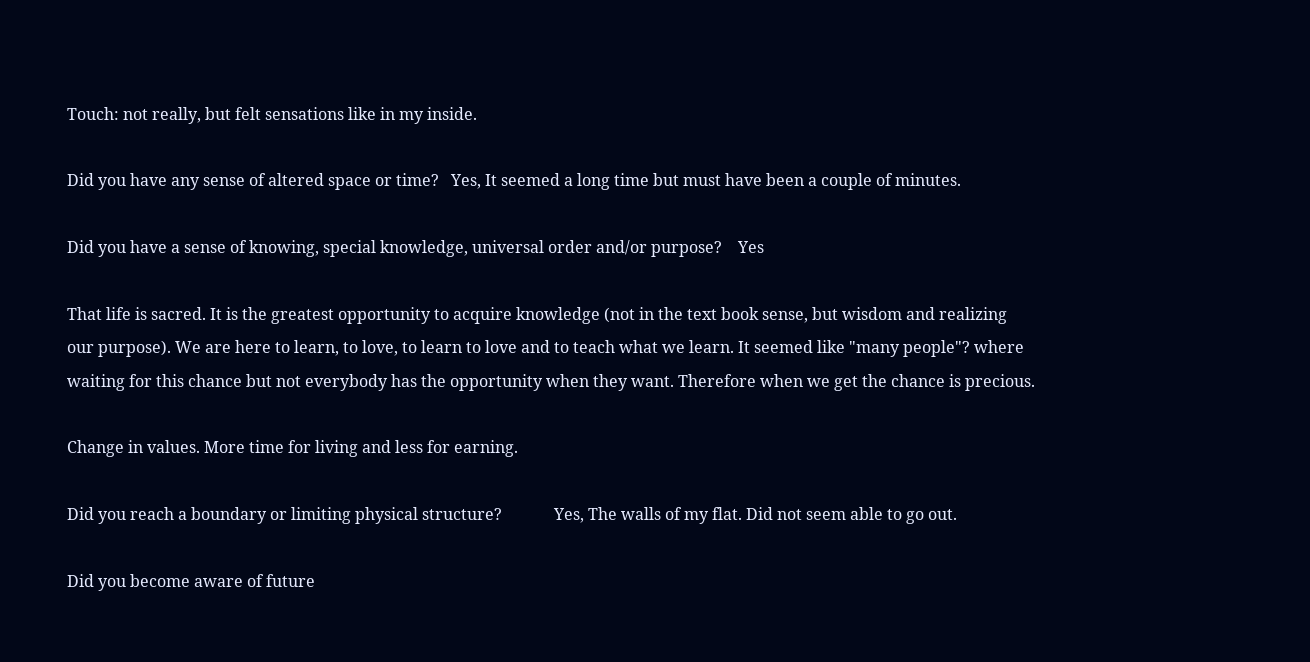Touch: not really, but felt sensations like in my inside.

Did you have any sense of altered space or time?   Yes, It seemed a long time but must have been a couple of minutes.

Did you have a sense of knowing, special knowledge, universal order and/or purpose?    Yes

That life is sacred. It is the greatest opportunity to acquire knowledge (not in the text book sense, but wisdom and realizing our purpose). We are here to learn, to love, to learn to love and to teach what we learn. It seemed like "many people"? where waiting for this chance but not everybody has the opportunity when they want. Therefore when we get the chance is precious.

Change in values. More time for living and less for earning.

Did you reach a boundary or limiting physical structure?             Yes, The walls of my flat. Did not seem able to go out.

Did you become aware of future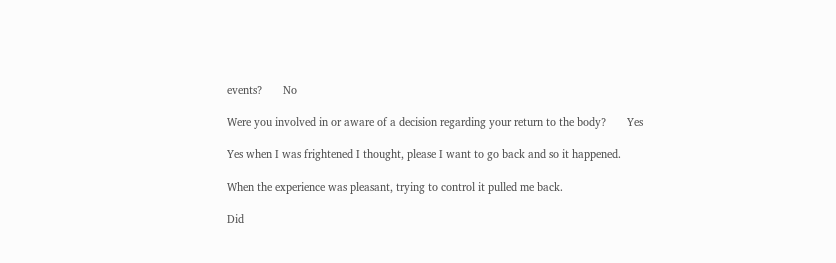events?       No

Were you involved in or aware of a decision regarding your return to the body?       Yes

Yes when I was frightened I thought, please I want to go back and so it happened.

When the experience was pleasant, trying to control it pulled me back.

Did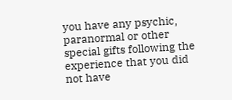you have any psychic, paranormal or other special gifts following the experience that you did not have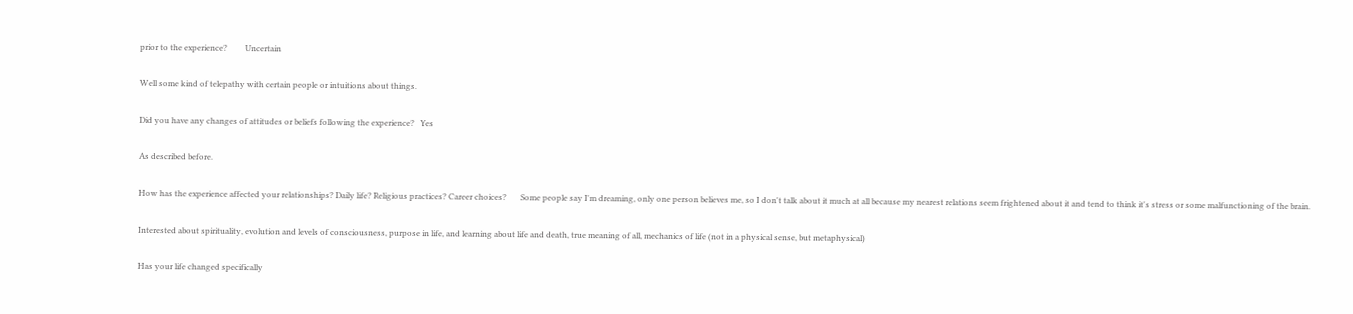prior to the experience?         Uncertain

Well some kind of telepathy with certain people or intuitions about things.

Did you have any changes of attitudes or beliefs following the experience?   Yes

As described before.

How has the experience affected your relationships? Daily life? Religious practices? Career choices?       Some people say I'm dreaming, only one person believes me, so I don't talk about it much at all because my nearest relations seem frightened about it and tend to think it's stress or some malfunctioning of the brain.

Interested about spirituality, evolution and levels of consciousness, purpose in life, and learning about life and death, true meaning of all, mechanics of life (not in a physical sense, but metaphysical)

Has your life changed specifically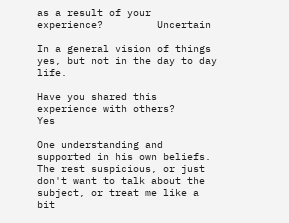as a result of your experience?         Uncertain

In a general vision of things yes, but not in the day to day life.

Have you shared this experience with others?         Yes

One understanding and supported in his own beliefs. The rest suspicious, or just don't want to talk about the subject, or treat me like a bit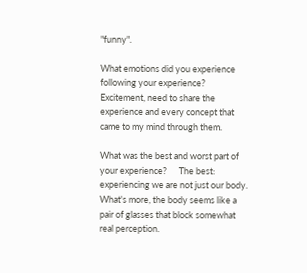"funny".

What emotions did you experience following your experience?  Excitement, need to share the experience and every concept that came to my mind through them.

What was the best and worst part of your experience?      The best: experiencing we are not just our body. What's more, the body seems like a pair of glasses that block somewhat real perception.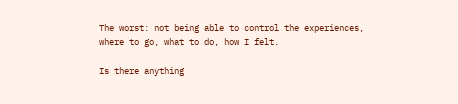The worst: not being able to control the experiences, where to go, what to do, how I felt.

Is there anything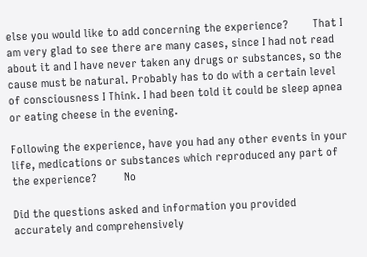else you would like to add concerning the experience?        That I am very glad to see there are many cases, since I had not read about it and I have never taken any drugs or substances, so the cause must be natural. Probably has to do with a certain level of consciousness I Think. I had been told it could be sleep apnea or eating cheese in the evening.

Following the experience, have you had any other events in your life, medications or substances which reproduced any part of the experience?         No

Did the questions asked and information you provided accurately and comprehensively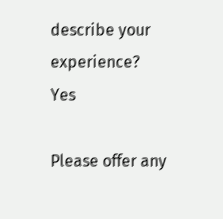describe your experience?               Yes

Please offer any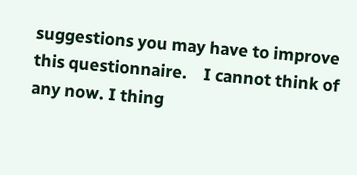suggestions you may have to improve this questionnaire.    I cannot think of any now. I thing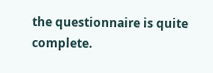the questionnaire is quite complete.